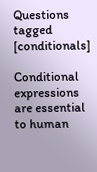Questions tagged [conditionals]

Conditional expressions are essential to human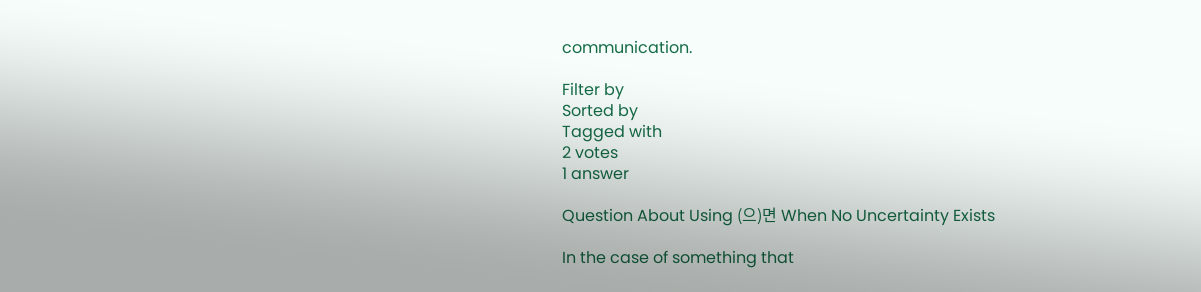communication.

Filter by
Sorted by
Tagged with
2 votes
1 answer

Question About Using (으)면 When No Uncertainty Exists

In the case of something that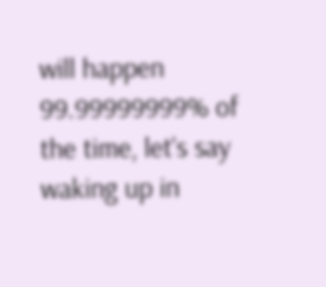will happen 99.99999999% of the time, let's say waking up in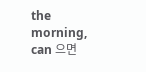the morning, can 으면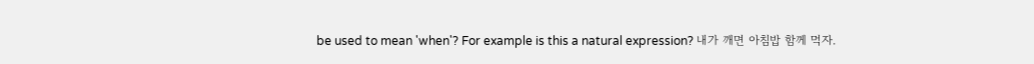be used to mean 'when'? For example is this a natural expression? 내가 깨면 아침밥 함께 먹자.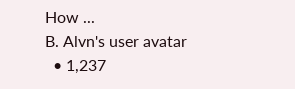How ...
B. Alvn's user avatar
  • 1,237